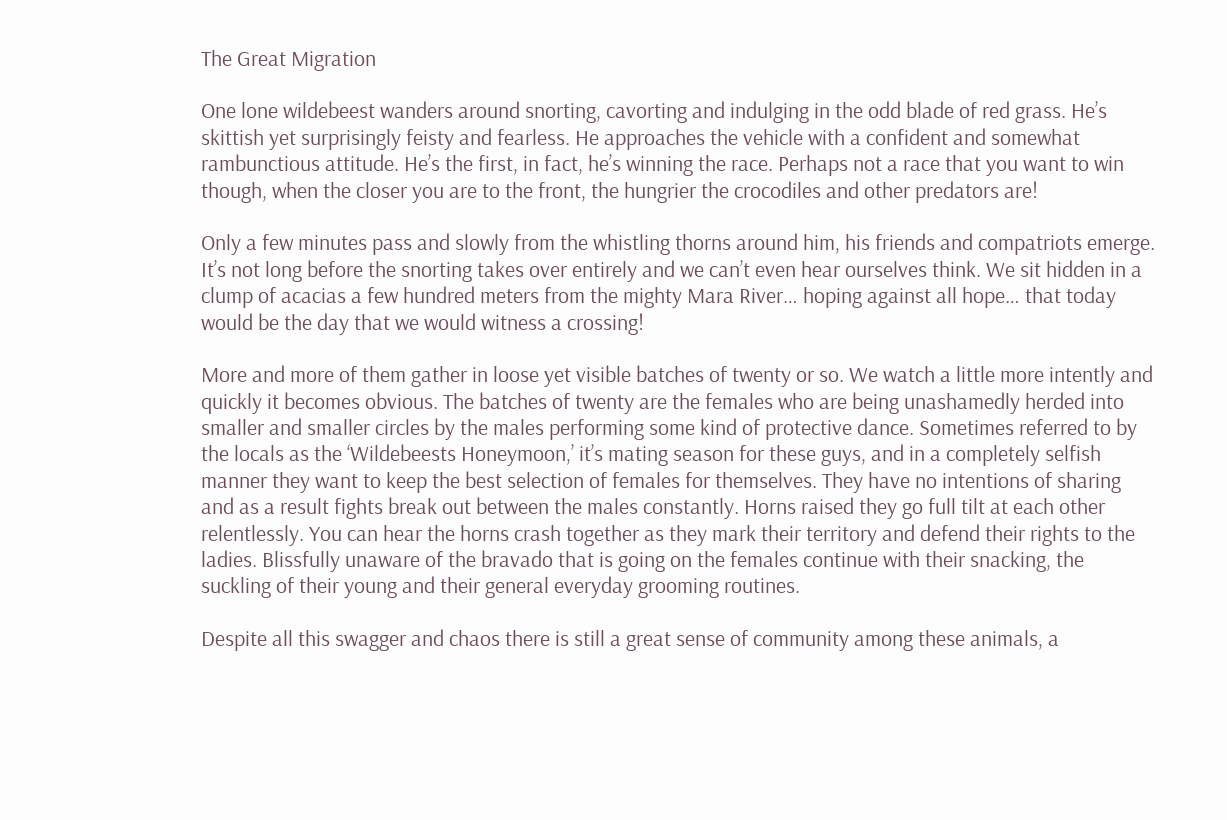The Great Migration

One lone wildebeest wanders around snorting, cavorting and indulging in the odd blade of red grass. He’s skittish yet surprisingly feisty and fearless. He approaches the vehicle with a confident and somewhat rambunctious attitude. He’s the first, in fact, he’s winning the race. Perhaps not a race that you want to win though, when the closer you are to the front, the hungrier the crocodiles and other predators are!

Only a few minutes pass and slowly from the whistling thorns around him, his friends and compatriots emerge. It’s not long before the snorting takes over entirely and we can’t even hear ourselves think. We sit hidden in a clump of acacias a few hundred meters from the mighty Mara River… hoping against all hope… that today would be the day that we would witness a crossing!

More and more of them gather in loose yet visible batches of twenty or so. We watch a little more intently and quickly it becomes obvious. The batches of twenty are the females who are being unashamedly herded into smaller and smaller circles by the males performing some kind of protective dance. Sometimes referred to by the locals as the ‘Wildebeests Honeymoon,’ it’s mating season for these guys, and in a completely selfish manner they want to keep the best selection of females for themselves. They have no intentions of sharing and as a result fights break out between the males constantly. Horns raised they go full tilt at each other relentlessly. You can hear the horns crash together as they mark their territory and defend their rights to the ladies. Blissfully unaware of the bravado that is going on the females continue with their snacking, the suckling of their young and their general everyday grooming routines.

Despite all this swagger and chaos there is still a great sense of community among these animals, a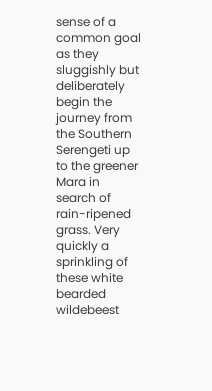sense of a common goal as they sluggishly but deliberately begin the journey from the Southern Serengeti up to the greener Mara in search of rain-ripened grass. Very quickly a sprinkling of these white bearded wildebeest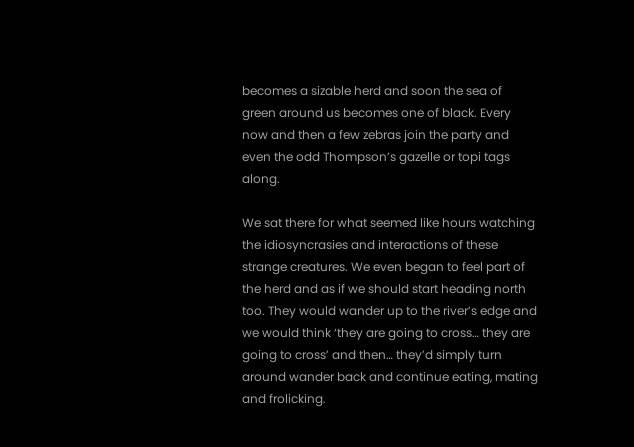becomes a sizable herd and soon the sea of green around us becomes one of black. Every now and then a few zebras join the party and even the odd Thompson’s gazelle or topi tags along.

We sat there for what seemed like hours watching the idiosyncrasies and interactions of these strange creatures. We even began to feel part of the herd and as if we should start heading north too. They would wander up to the river’s edge and we would think ‘they are going to cross… they are going to cross’ and then… they’d simply turn around wander back and continue eating, mating and frolicking.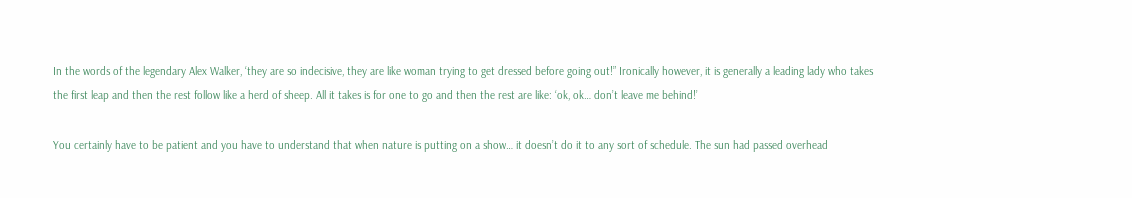In the words of the legendary Alex Walker, ‘they are so indecisive, they are like woman trying to get dressed before going out!” Ironically however, it is generally a leading lady who takes the first leap and then the rest follow like a herd of sheep. All it takes is for one to go and then the rest are like: ‘ok, ok… don’t leave me behind!’

You certainly have to be patient and you have to understand that when nature is putting on a show… it doesn’t do it to any sort of schedule. The sun had passed overhead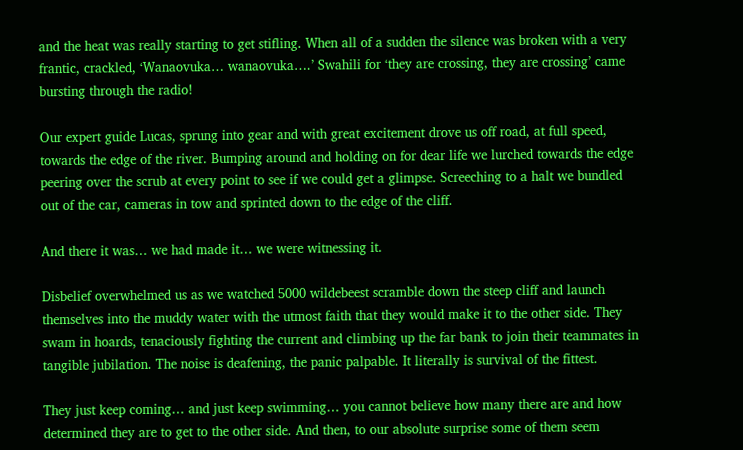and the heat was really starting to get stifling. When all of a sudden the silence was broken with a very frantic, crackled, ‘Wanaovuka… wanaovuka….’ Swahili for ‘they are crossing, they are crossing’ came bursting through the radio!

Our expert guide Lucas, sprung into gear and with great excitement drove us off road, at full speed, towards the edge of the river. Bumping around and holding on for dear life we lurched towards the edge peering over the scrub at every point to see if we could get a glimpse. Screeching to a halt we bundled out of the car, cameras in tow and sprinted down to the edge of the cliff.

And there it was… we had made it… we were witnessing it.

Disbelief overwhelmed us as we watched 5000 wildebeest scramble down the steep cliff and launch themselves into the muddy water with the utmost faith that they would make it to the other side. They swam in hoards, tenaciously fighting the current and climbing up the far bank to join their teammates in tangible jubilation. The noise is deafening, the panic palpable. It literally is survival of the fittest.

They just keep coming… and just keep swimming… you cannot believe how many there are and how determined they are to get to the other side. And then, to our absolute surprise some of them seem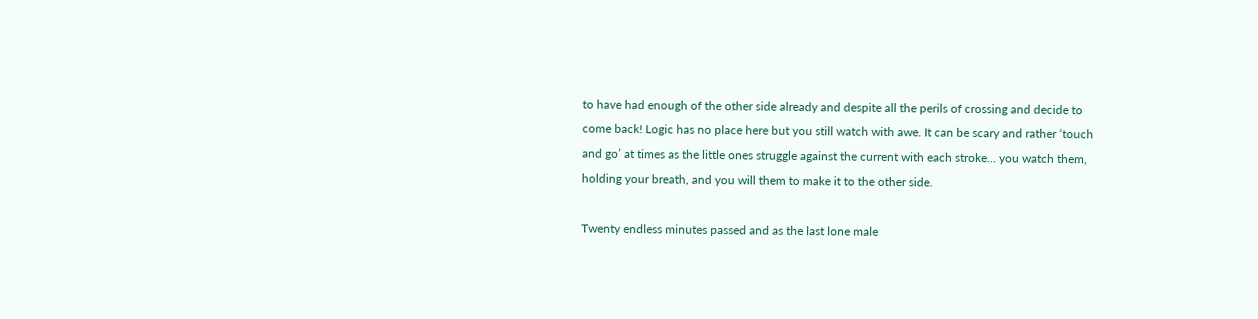to have had enough of the other side already and despite all the perils of crossing and decide to come back! Logic has no place here but you still watch with awe. It can be scary and rather ‘touch and go’ at times as the little ones struggle against the current with each stroke… you watch them, holding your breath, and you will them to make it to the other side.

Twenty endless minutes passed and as the last lone male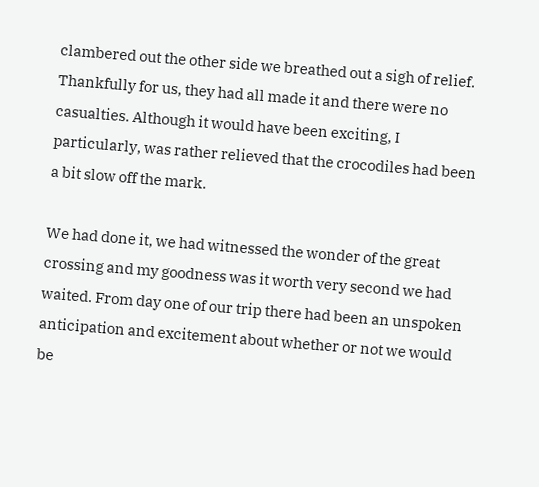clambered out the other side we breathed out a sigh of relief. Thankfully for us, they had all made it and there were no casualties. Although it would have been exciting, I particularly, was rather relieved that the crocodiles had been a bit slow off the mark.

We had done it, we had witnessed the wonder of the great crossing and my goodness was it worth very second we had waited. From day one of our trip there had been an unspoken anticipation and excitement about whether or not we would be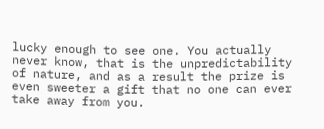lucky enough to see one. You actually never know, that is the unpredictability of nature, and as a result the prize is even sweeter a gift that no one can ever take away from you.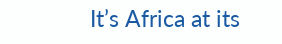It’s Africa at its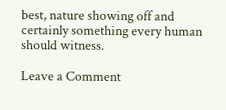best, nature showing off and certainly something every human should witness.

Leave a Comment